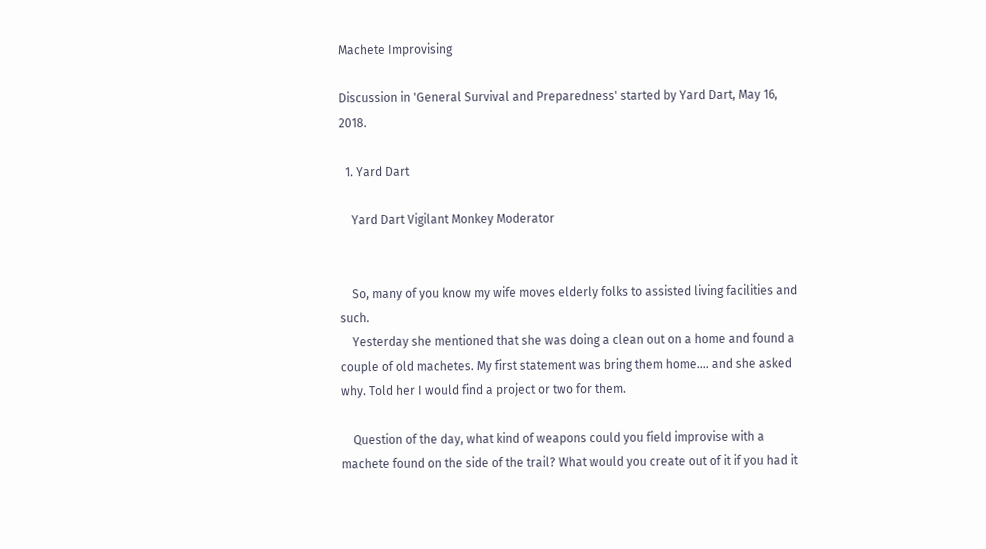Machete Improvising

Discussion in 'General Survival and Preparedness' started by Yard Dart, May 16, 2018.

  1. Yard Dart

    Yard Dart Vigilant Monkey Moderator


    So, many of you know my wife moves elderly folks to assisted living facilities and such.
    Yesterday she mentioned that she was doing a clean out on a home and found a couple of old machetes. My first statement was bring them home.... and she asked why. Told her I would find a project or two for them.

    Question of the day, what kind of weapons could you field improvise with a machete found on the side of the trail? What would you create out of it if you had it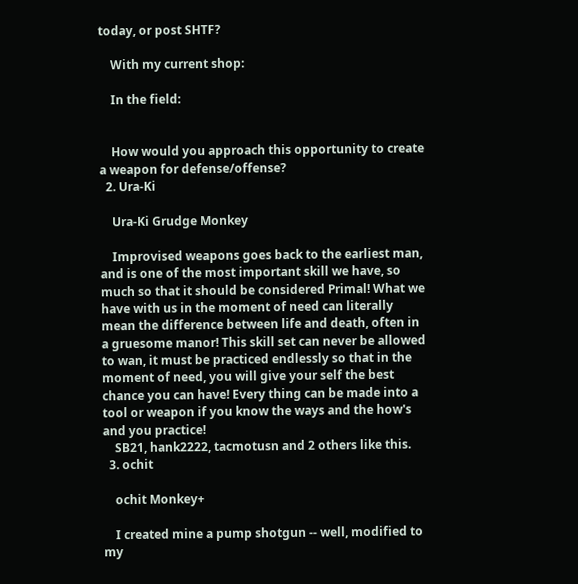today, or post SHTF?

    With my current shop:

    In the field:


    How would you approach this opportunity to create a weapon for defense/offense?
  2. Ura-Ki

    Ura-Ki Grudge Monkey

    Improvised weapons goes back to the earliest man, and is one of the most important skill we have, so much so that it should be considered Primal! What we have with us in the moment of need can literally mean the difference between life and death, often in a gruesome manor! This skill set can never be allowed to wan, it must be practiced endlessly so that in the moment of need, you will give your self the best chance you can have! Every thing can be made into a tool or weapon if you know the ways and the how's and you practice!
    SB21, hank2222, tacmotusn and 2 others like this.
  3. ochit

    ochit Monkey+

    I created mine a pump shotgun -- well, modified to my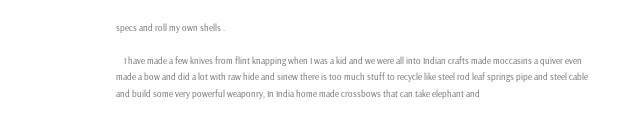specs and roll my own shells .

    I have made a few knives from flint knapping when I was a kid and we were all into Indian crafts made moccasins a quiver even made a bow and did a lot with raw hide and sinew there is too much stuff to recycle like steel rod leaf springs pipe and steel cable and build some very powerful weaponry, In India home made crossbows that can take elephant and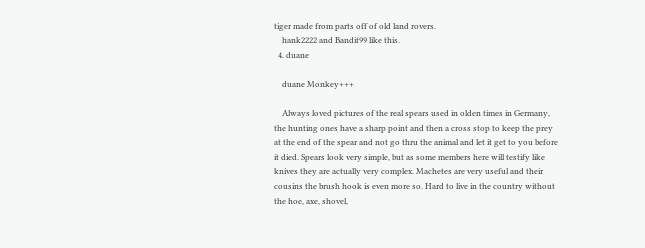tiger made from parts off of old land rovers.
    hank2222 and Bandit99 like this.
  4. duane

    duane Monkey+++

    Always loved pictures of the real spears used in olden times in Germany, the hunting ones have a sharp point and then a cross stop to keep the prey at the end of the spear and not go thru the animal and let it get to you before it died. Spears look very simple, but as some members here will testify like knives they are actually very complex. Machetes are very useful and their cousins the brush hook is even more so. Hard to live in the country without the hoe, axe, shovel,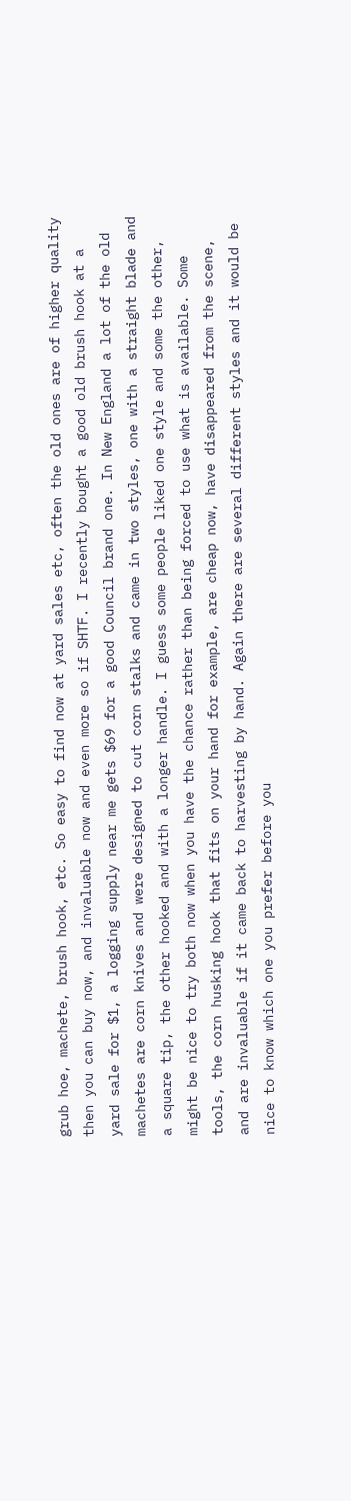grub hoe, machete, brush hook, etc. So easy to find now at yard sales etc, often the old ones are of higher quality then you can buy now, and invaluable now and even more so if SHTF. I recently bought a good old brush hook at a yard sale for $1, a logging supply near me gets $69 for a good Council brand one. In New England a lot of the old machetes are corn knives and were designed to cut corn stalks and came in two styles, one with a straight blade and a square tip, the other hooked and with a longer handle. I guess some people liked one style and some the other, might be nice to try both now when you have the chance rather than being forced to use what is available. Some tools, the corn husking hook that fits on your hand for example, are cheap now, have disappeared from the scene, and are invaluable if it came back to harvesting by hand. Again there are several different styles and it would be nice to know which one you prefer before you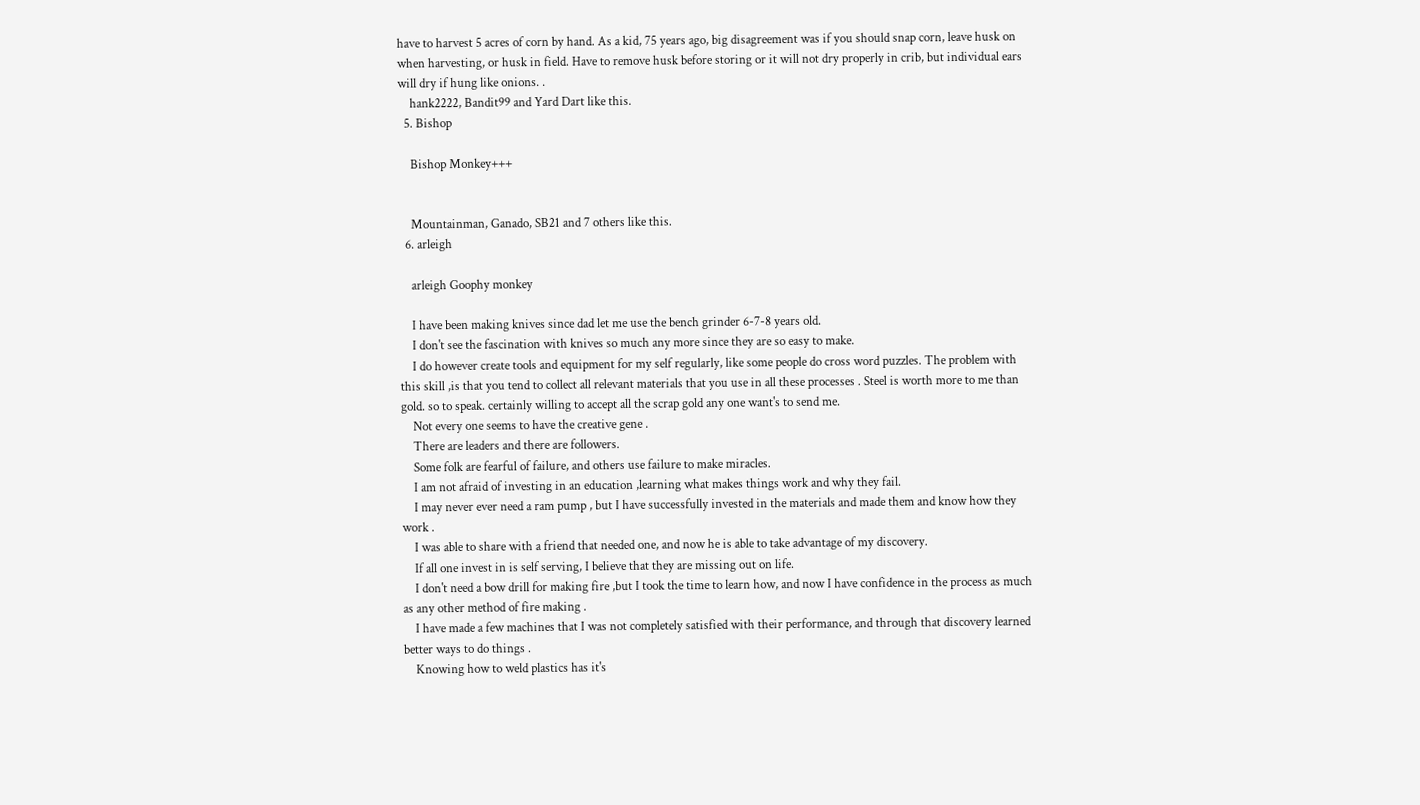have to harvest 5 acres of corn by hand. As a kid, 75 years ago, big disagreement was if you should snap corn, leave husk on when harvesting, or husk in field. Have to remove husk before storing or it will not dry properly in crib, but individual ears will dry if hung like onions. .
    hank2222, Bandit99 and Yard Dart like this.
  5. Bishop

    Bishop Monkey+++


    Mountainman, Ganado, SB21 and 7 others like this.
  6. arleigh

    arleigh Goophy monkey

    I have been making knives since dad let me use the bench grinder 6-7-8 years old.
    I don't see the fascination with knives so much any more since they are so easy to make.
    I do however create tools and equipment for my self regularly, like some people do cross word puzzles. The problem with this skill ,is that you tend to collect all relevant materials that you use in all these processes . Steel is worth more to me than gold. so to speak. certainly willing to accept all the scrap gold any one want's to send me.
    Not every one seems to have the creative gene .
    There are leaders and there are followers.
    Some folk are fearful of failure, and others use failure to make miracles.
    I am not afraid of investing in an education ,learning what makes things work and why they fail.
    I may never ever need a ram pump , but I have successfully invested in the materials and made them and know how they work .
    I was able to share with a friend that needed one, and now he is able to take advantage of my discovery.
    If all one invest in is self serving, I believe that they are missing out on life.
    I don't need a bow drill for making fire ,but I took the time to learn how, and now I have confidence in the process as much as any other method of fire making .
    I have made a few machines that I was not completely satisfied with their performance, and through that discovery learned better ways to do things .
    Knowing how to weld plastics has it's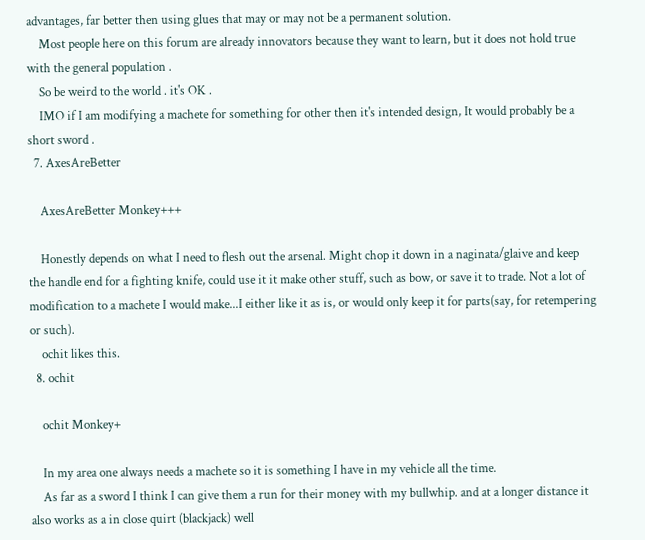advantages, far better then using glues that may or may not be a permanent solution.
    Most people here on this forum are already innovators because they want to learn, but it does not hold true with the general population .
    So be weird to the world . it's OK .
    IMO if I am modifying a machete for something for other then it's intended design, It would probably be a short sword .
  7. AxesAreBetter

    AxesAreBetter Monkey+++

    Honestly depends on what I need to flesh out the arsenal. Might chop it down in a naginata/glaive and keep the handle end for a fighting knife, could use it it make other stuff, such as bow, or save it to trade. Not a lot of modification to a machete I would make...I either like it as is, or would only keep it for parts(say, for retempering or such).
    ochit likes this.
  8. ochit

    ochit Monkey+

    In my area one always needs a machete so it is something I have in my vehicle all the time.
    As far as a sword I think I can give them a run for their money with my bullwhip. and at a longer distance it also works as a in close quirt (blackjack) well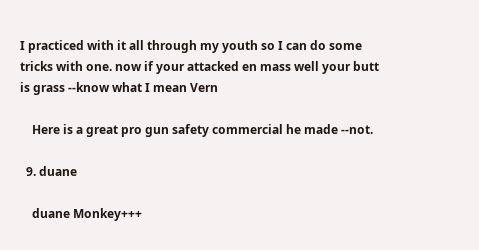I practiced with it all through my youth so I can do some tricks with one. now if your attacked en mass well your butt is grass --know what I mean Vern

    Here is a great pro gun safety commercial he made --not.

  9. duane

    duane Monkey+++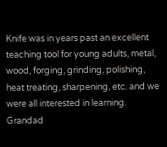Knife was in years past an excellent teaching tool for young adults, metal, wood, forging, grinding, polishing, heat treating, sharpening, etc. and we were all interested in learning. Grandad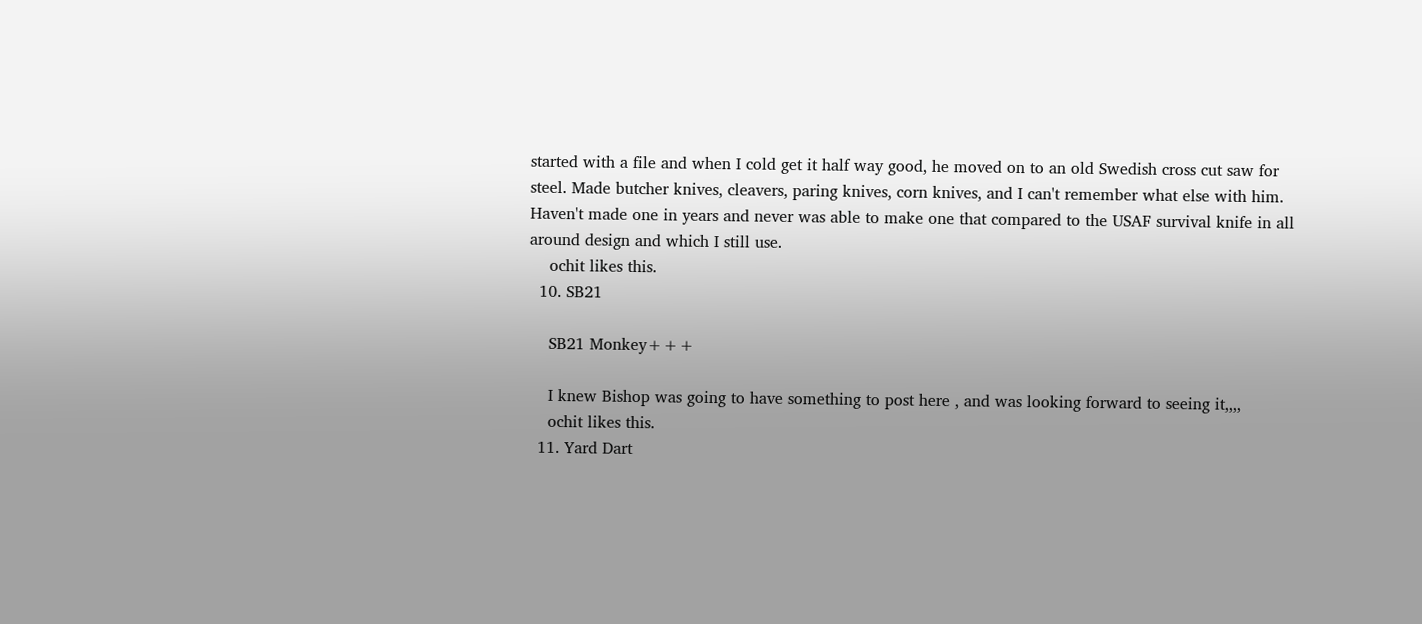started with a file and when I cold get it half way good, he moved on to an old Swedish cross cut saw for steel. Made butcher knives, cleavers, paring knives, corn knives, and I can't remember what else with him. Haven't made one in years and never was able to make one that compared to the USAF survival knife in all around design and which I still use.
    ochit likes this.
  10. SB21

    SB21 Monkey+++

    I knew Bishop was going to have something to post here , and was looking forward to seeing it,,,,
    ochit likes this.
  11. Yard Dart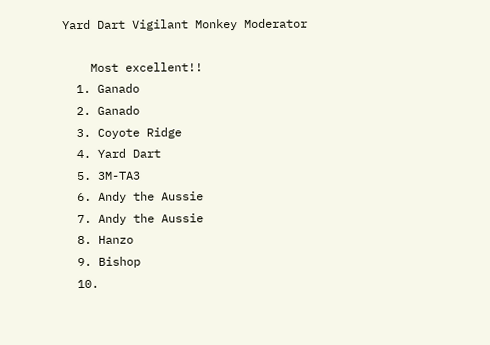Yard Dart Vigilant Monkey Moderator

    Most excellent!!
  1. Ganado
  2. Ganado
  3. Coyote Ridge
  4. Yard Dart
  5. 3M-TA3
  6. Andy the Aussie
  7. Andy the Aussie
  8. Hanzo
  9. Bishop
  10.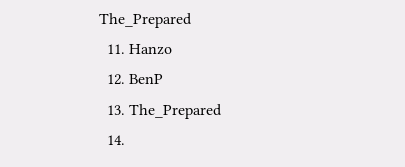The_Prepared
  11. Hanzo
  12. BenP
  13. The_Prepared
  14.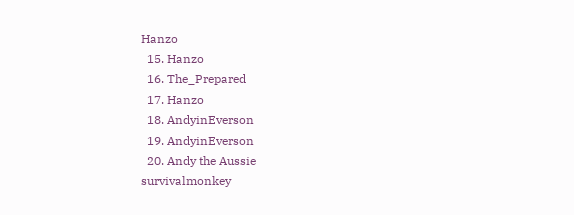Hanzo
  15. Hanzo
  16. The_Prepared
  17. Hanzo
  18. AndyinEverson
  19. AndyinEverson
  20. Andy the Aussie
survivalmonkey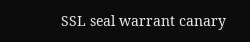SSL seal warrant canary